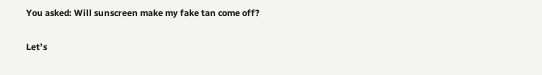You asked: Will sunscreen make my fake tan come off?

Let’s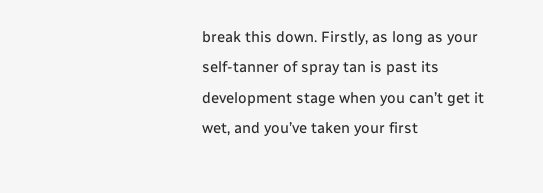break this down. Firstly, as long as your self-tanner of spray tan is past its development stage when you can’t get it wet, and you’ve taken your first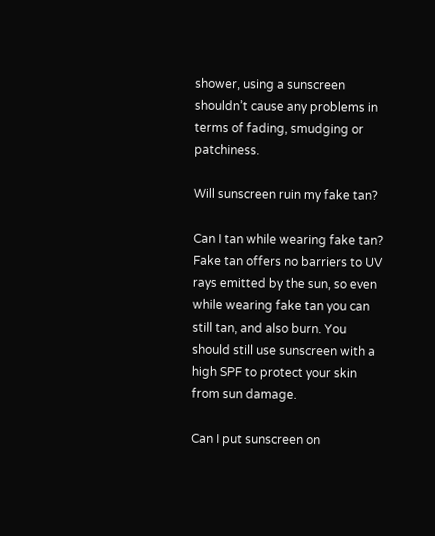shower, using a sunscreen shouldn’t cause any problems in terms of fading, smudging or patchiness.

Will sunscreen ruin my fake tan?

Can I tan while wearing fake tan? Fake tan offers no barriers to UV rays emitted by the sun, so even while wearing fake tan you can still tan, and also burn. You should still use sunscreen with a high SPF to protect your skin from sun damage.

Can I put sunscreen on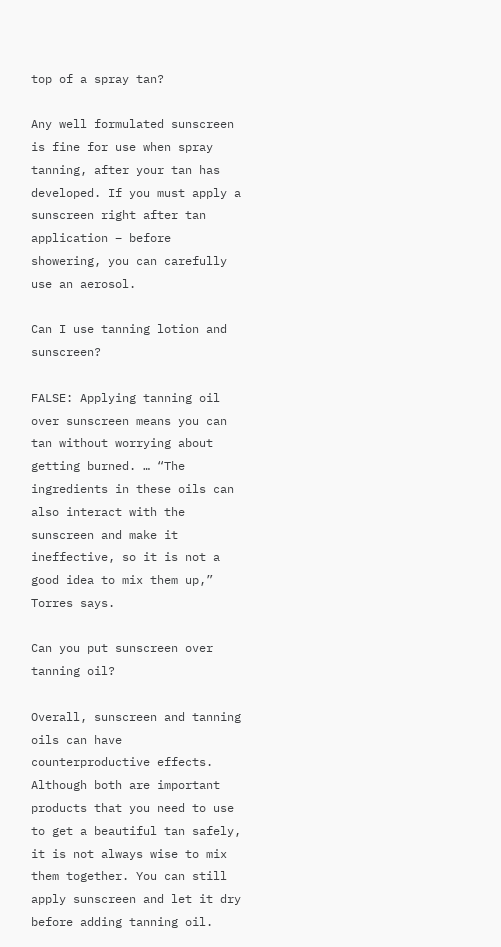top of a spray tan?

Any well formulated sunscreen is fine for use when spray tanning, after your tan has developed. If you must apply a sunscreen right after tan application – before showering, you can carefully use an aerosol.

Can I use tanning lotion and sunscreen?

FALSE: Applying tanning oil over sunscreen means you can tan without worrying about getting burned. … “The ingredients in these oils can also interact with the sunscreen and make it ineffective, so it is not a good idea to mix them up,” Torres says.

Can you put sunscreen over tanning oil?

Overall, sunscreen and tanning oils can have counterproductive effects. Although both are important products that you need to use to get a beautiful tan safely, it is not always wise to mix them together. You can still apply sunscreen and let it dry before adding tanning oil.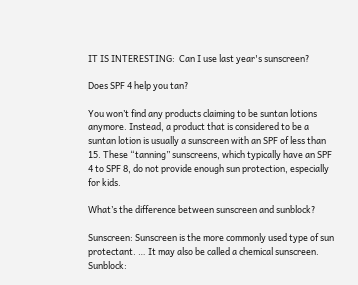IT IS INTERESTING:  Can I use last year's sunscreen?

Does SPF 4 help you tan?

You won’t find any products claiming to be suntan lotions anymore. Instead, a product that is considered to be a suntan lotion is usually a sunscreen with an SPF of less than 15. These “tanning” sunscreens, which typically have an SPF 4 to SPF 8, do not provide enough sun protection, especially for kids.

What’s the difference between sunscreen and sunblock?

Sunscreen: Sunscreen is the more commonly used type of sun protectant. … It may also be called a chemical sunscreen. Sunblock: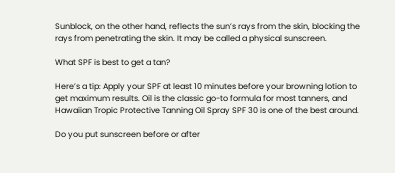Sunblock, on the other hand, reflects the sun’s rays from the skin, blocking the rays from penetrating the skin. It may be called a physical sunscreen.

What SPF is best to get a tan?

Here’s a tip: Apply your SPF at least 10 minutes before your browning lotion to get maximum results. Oil is the classic go-to formula for most tanners, and Hawaiian Tropic Protective Tanning Oil Spray SPF 30 is one of the best around.

Do you put sunscreen before or after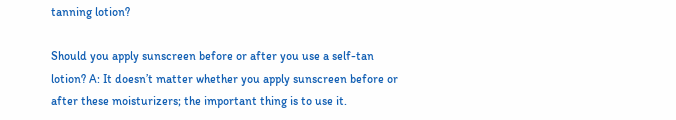tanning lotion?

Should you apply sunscreen before or after you use a self-tan lotion? A: It doesn’t matter whether you apply sunscreen before or after these moisturizers; the important thing is to use it.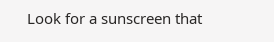Look for a sunscreen that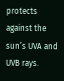protects against the sun’s UVA and UVB rays.